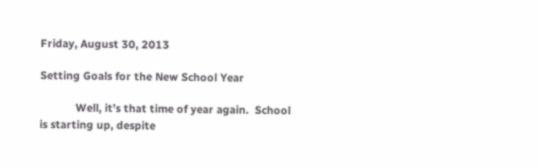Friday, August 30, 2013

Setting Goals for the New School Year

            Well, it’s that time of year again.  School is starting up, despite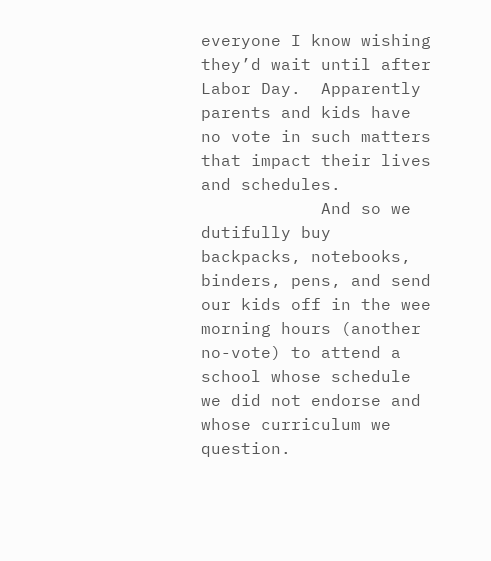everyone I know wishing they’d wait until after Labor Day.  Apparently parents and kids have no vote in such matters that impact their lives and schedules.
            And so we dutifully buy backpacks, notebooks, binders, pens, and send our kids off in the wee morning hours (another no-vote) to attend a school whose schedule we did not endorse and whose curriculum we question.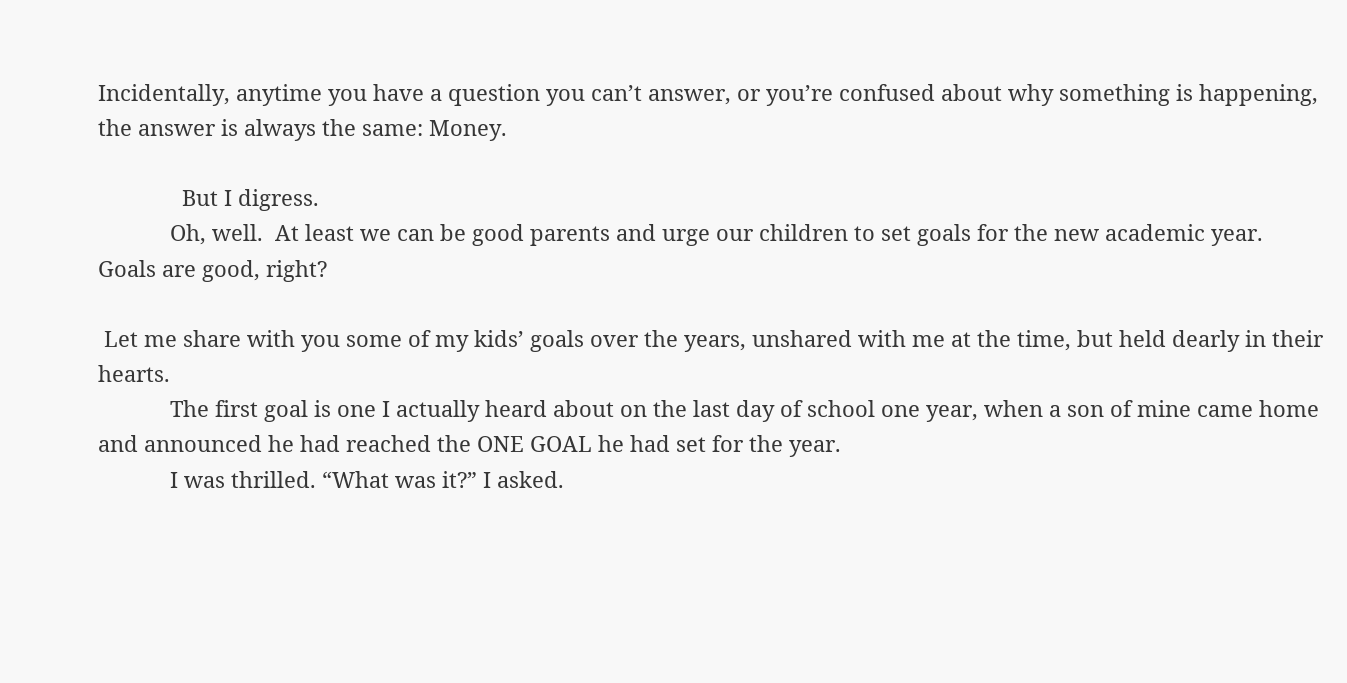Incidentally, anytime you have a question you can’t answer, or you’re confused about why something is happening, the answer is always the same: Money.

              But I digress.
            Oh, well.  At least we can be good parents and urge our children to set goals for the new academic year.  Goals are good, right?

 Let me share with you some of my kids’ goals over the years, unshared with me at the time, but held dearly in their hearts.
            The first goal is one I actually heard about on the last day of school one year, when a son of mine came home and announced he had reached the ONE GOAL he had set for the year.
            I was thrilled. “What was it?” I asked.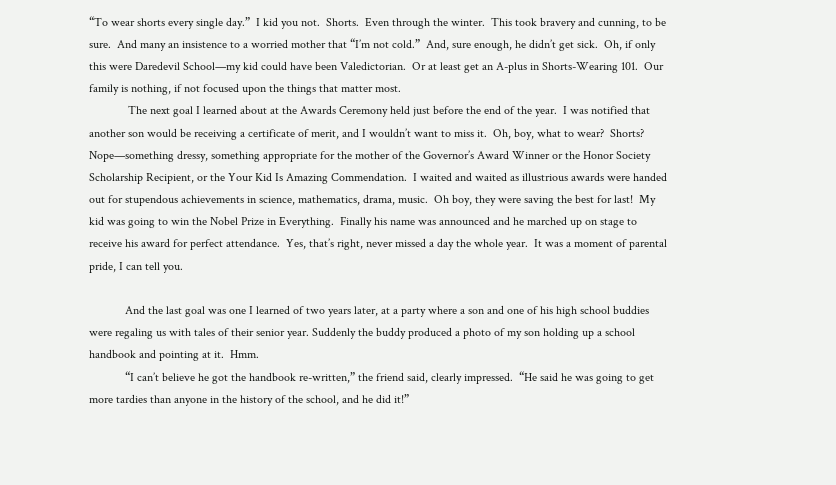“To wear shorts every single day.”  I kid you not.  Shorts.  Even through the winter.  This took bravery and cunning, to be sure.  And many an insistence to a worried mother that “I’m not cold.”  And, sure enough, he didn’t get sick.  Oh, if only this were Daredevil School—my kid could have been Valedictorian.  Or at least get an A-plus in Shorts-Wearing 101.  Our family is nothing, if not focused upon the things that matter most.
             The next goal I learned about at the Awards Ceremony held just before the end of the year.  I was notified that another son would be receiving a certificate of merit, and I wouldn’t want to miss it.  Oh, boy, what to wear?  Shorts?  Nope—something dressy, something appropriate for the mother of the Governor’s Award Winner or the Honor Society Scholarship Recipient, or the Your Kid Is Amazing Commendation.  I waited and waited as illustrious awards were handed out for stupendous achievements in science, mathematics, drama, music.  Oh boy, they were saving the best for last!  My kid was going to win the Nobel Prize in Everything.  Finally his name was announced and he marched up on stage to receive his award for perfect attendance.  Yes, that’s right, never missed a day the whole year.  It was a moment of parental pride, I can tell you.

            And the last goal was one I learned of two years later, at a party where a son and one of his high school buddies were regaling us with tales of their senior year. Suddenly the buddy produced a photo of my son holding up a school handbook and pointing at it.  Hmm.
            “I can’t believe he got the handbook re-written,” the friend said, clearly impressed.  “He said he was going to get more tardies than anyone in the history of the school, and he did it!”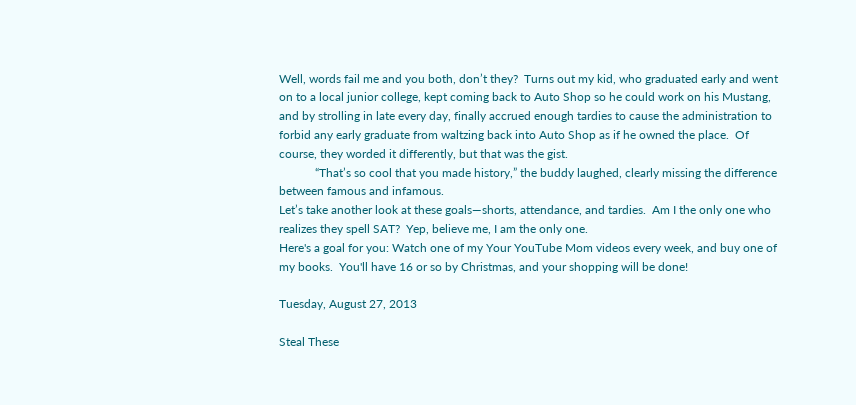Well, words fail me and you both, don’t they?  Turns out my kid, who graduated early and went on to a local junior college, kept coming back to Auto Shop so he could work on his Mustang, and by strolling in late every day, finally accrued enough tardies to cause the administration to forbid any early graduate from waltzing back into Auto Shop as if he owned the place.  Of course, they worded it differently, but that was the gist.
            “That’s so cool that you made history,” the buddy laughed, clearly missing the difference between famous and infamous.
Let’s take another look at these goals—shorts, attendance, and tardies.  Am I the only one who realizes they spell SAT?  Yep, believe me, I am the only one.
Here's a goal for you: Watch one of my Your YouTube Mom videos every week, and buy one of my books.  You'll have 16 or so by Christmas, and your shopping will be done!

Tuesday, August 27, 2013

Steal These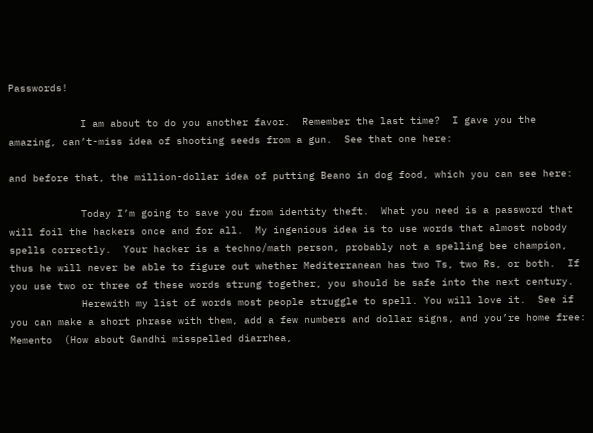Passwords!

            I am about to do you another favor.  Remember the last time?  I gave you the amazing, can’t-miss idea of shooting seeds from a gun.  See that one here:

and before that, the million-dollar idea of putting Beano in dog food, which you can see here:

            Today I’m going to save you from identity theft.  What you need is a password that will foil the hackers once and for all.  My ingenious idea is to use words that almost nobody spells correctly.  Your hacker is a techno/math person, probably not a spelling bee champion, thus he will never be able to figure out whether Mediterranean has two Ts, two Rs, or both.  If you use two or three of these words strung together, you should be safe into the next century.
            Herewith my list of words most people struggle to spell. You will love it.  See if you can make a short phrase with them, add a few numbers and dollar signs, and you’re home free:
Memento  (How about Gandhi misspelled diarrhea,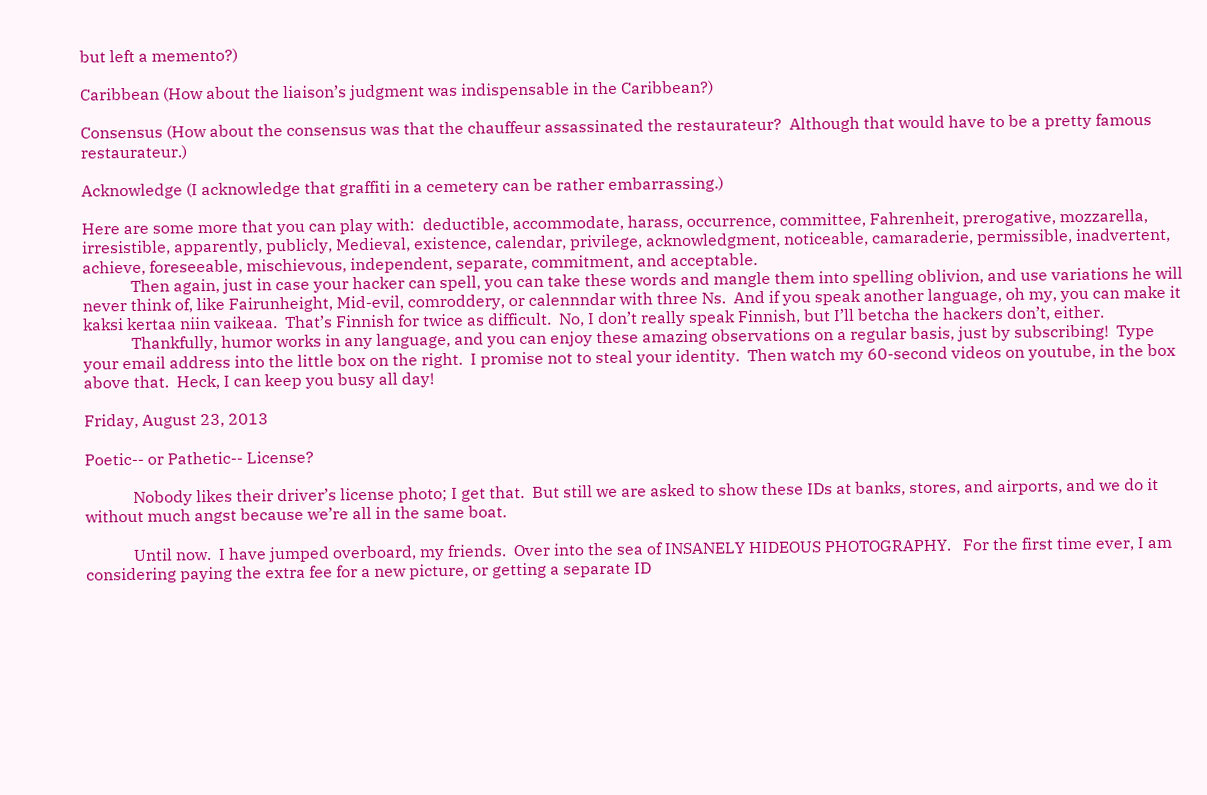but left a memento?)

Caribbean (How about the liaison’s judgment was indispensable in the Caribbean?)

Consensus (How about the consensus was that the chauffeur assassinated the restaurateur?  Although that would have to be a pretty famous restaurateur.)

Acknowledge (I acknowledge that graffiti in a cemetery can be rather embarrassing.)

Here are some more that you can play with:  deductible, accommodate, harass, occurrence, committee, Fahrenheit, prerogative, mozzarella, irresistible, apparently, publicly, Medieval, existence, calendar, privilege, acknowledgment, noticeable, camaraderie, permissible, inadvertent, achieve, foreseeable, mischievous, independent, separate, commitment, and acceptable.
            Then again, just in case your hacker can spell, you can take these words and mangle them into spelling oblivion, and use variations he will never think of, like Fairunheight, Mid-evil, comroddery, or calennndar with three Ns.  And if you speak another language, oh my, you can make it kaksi kertaa niin vaikeaa.  That’s Finnish for twice as difficult.  No, I don’t really speak Finnish, but I’ll betcha the hackers don’t, either.
            Thankfully, humor works in any language, and you can enjoy these amazing observations on a regular basis, just by subscribing!  Type your email address into the little box on the right.  I promise not to steal your identity.  Then watch my 60-second videos on youtube, in the box above that.  Heck, I can keep you busy all day!

Friday, August 23, 2013

Poetic-- or Pathetic-- License?

            Nobody likes their driver’s license photo; I get that.  But still we are asked to show these IDs at banks, stores, and airports, and we do it without much angst because we’re all in the same boat.

            Until now.  I have jumped overboard, my friends.  Over into the sea of INSANELY HIDEOUS PHOTOGRAPHY.   For the first time ever, I am considering paying the extra fee for a new picture, or getting a separate ID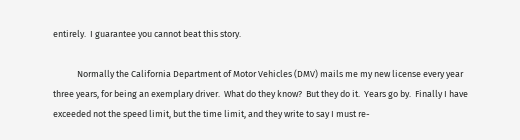entirely.  I guarantee you cannot beat this story.

            Normally the California Department of Motor Vehicles (DMV) mails me my new license every year three years, for being an exemplary driver.  What do they know?  But they do it.  Years go by.  Finally I have exceeded not the speed limit, but the time limit, and they write to say I must re-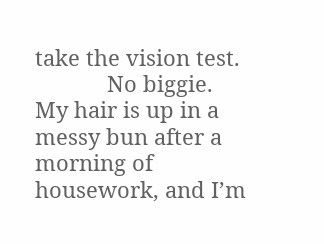take the vision test.
            No biggie.  My hair is up in a messy bun after a morning of housework, and I’m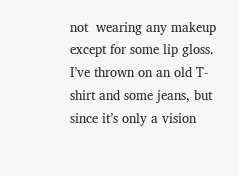not  wearing any makeup except for some lip gloss.  I’ve thrown on an old T-shirt and some jeans, but since it’s only a vision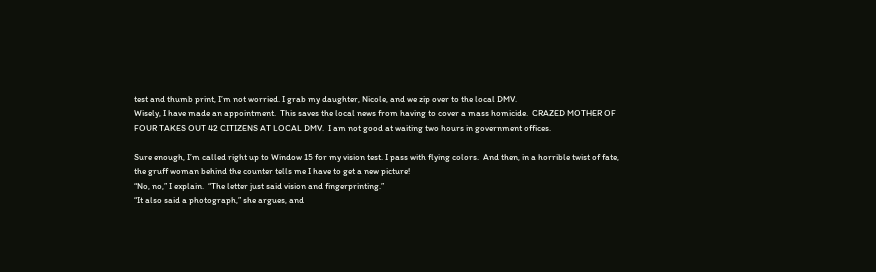test and thumb print, I’m not worried. I grab my daughter, Nicole, and we zip over to the local DMV.
Wisely, I have made an appointment.  This saves the local news from having to cover a mass homicide.  CRAZED MOTHER OF FOUR TAKES OUT 42 CITIZENS AT LOCAL DMV.  I am not good at waiting two hours in government offices.

Sure enough, I’m called right up to Window 15 for my vision test. I pass with flying colors.  And then, in a horrible twist of fate, the gruff woman behind the counter tells me I have to get a new picture!
“No, no,” I explain.  “The letter just said vision and fingerprinting.”
“It also said a photograph,” she argues, and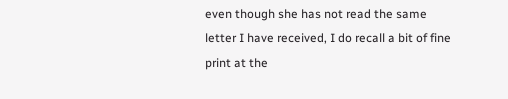even though she has not read the same letter I have received, I do recall a bit of fine print at the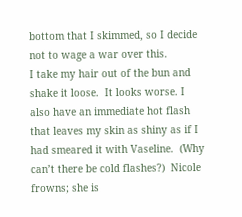bottom that I skimmed, so I decide not to wage a war over this.
I take my hair out of the bun and shake it loose.  It looks worse. I also have an immediate hot flash that leaves my skin as shiny as if I had smeared it with Vaseline.  (Why can’t there be cold flashes?)  Nicole frowns; she is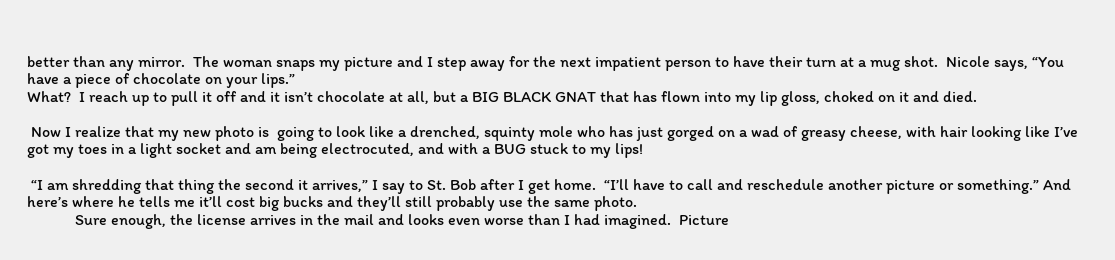better than any mirror.  The woman snaps my picture and I step away for the next impatient person to have their turn at a mug shot.  Nicole says, “You have a piece of chocolate on your lips.”
What?  I reach up to pull it off and it isn’t chocolate at all, but a BIG BLACK GNAT that has flown into my lip gloss, choked on it and died.

 Now I realize that my new photo is  going to look like a drenched, squinty mole who has just gorged on a wad of greasy cheese, with hair looking like I’ve got my toes in a light socket and am being electrocuted, and with a BUG stuck to my lips!

 “I am shredding that thing the second it arrives,” I say to St. Bob after I get home.  “I’ll have to call and reschedule another picture or something.” And here’s where he tells me it’ll cost big bucks and they’ll still probably use the same photo.
            Sure enough, the license arrives in the mail and looks even worse than I had imagined.  Picture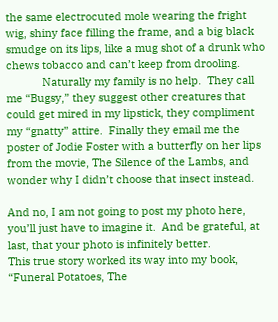the same electrocuted mole wearing the fright wig, shiny face filling the frame, and a big black smudge on its lips, like a mug shot of a drunk who chews tobacco and can’t keep from drooling.
            Naturally my family is no help.  They call me “Bugsy,” they suggest other creatures that could get mired in my lipstick, they compliment my “gnatty” attire.  Finally they email me the poster of Jodie Foster with a butterfly on her lips from the movie, The Silence of the Lambs, and wonder why I didn’t choose that insect instead.

And no, I am not going to post my photo here, you’ll just have to imagine it.  And be grateful, at last, that your photo is infinitely better.
This true story worked its way into my book, “Funeral Potatoes, The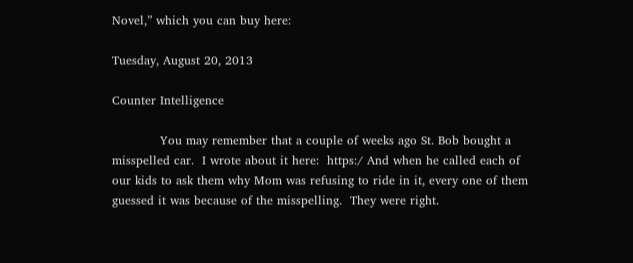Novel,” which you can buy here:

Tuesday, August 20, 2013

Counter Intelligence

            You may remember that a couple of weeks ago St. Bob bought a misspelled car.  I wrote about it here:  https:/ And when he called each of our kids to ask them why Mom was refusing to ride in it, every one of them guessed it was because of the misspelling.  They were right.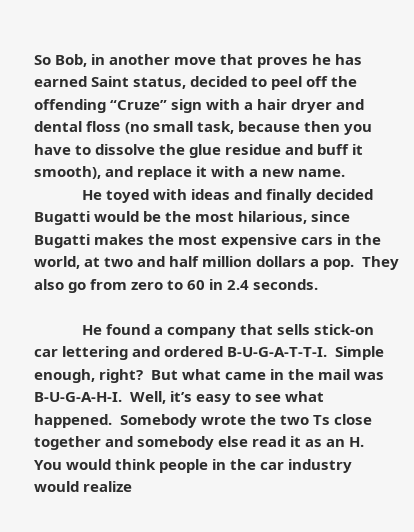So Bob, in another move that proves he has earned Saint status, decided to peel off the offending “Cruze” sign with a hair dryer and dental floss (no small task, because then you have to dissolve the glue residue and buff it smooth), and replace it with a new name.
            He toyed with ideas and finally decided Bugatti would be the most hilarious, since Bugatti makes the most expensive cars in the world, at two and half million dollars a pop.  They also go from zero to 60 in 2.4 seconds.

            He found a company that sells stick-on car lettering and ordered B-U-G-A-T-T-I.  Simple enough, right?  But what came in the mail was B-U-G-A-H-I.  Well, it’s easy to see what happened.  Somebody wrote the two Ts close together and somebody else read it as an H.  You would think people in the car industry would realize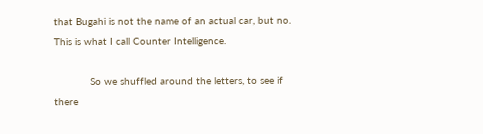that Bugahi is not the name of an actual car, but no.  This is what I call Counter Intelligence.

            So we shuffled around the letters, to see if there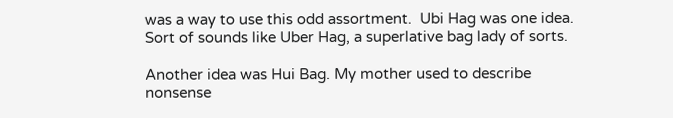was a way to use this odd assortment.  Ubi Hag was one idea.  Sort of sounds like Uber Hag, a superlative bag lady of sorts.

Another idea was Hui Bag. My mother used to describe nonsense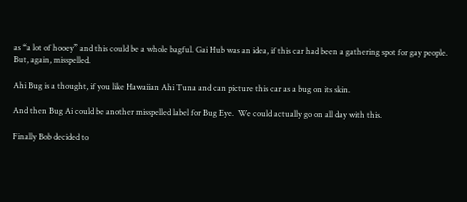as “a lot of hooey” and this could be a whole bagful. Gai Hub was an idea, if this car had been a gathering spot for gay people. But, again, misspelled.

Ahi Bug is a thought, if you like Hawaiian Ahi Tuna and can picture this car as a bug on its skin.

And then Bug Ai could be another misspelled label for Bug Eye.  We could actually go on all day with this.

Finally Bob decided to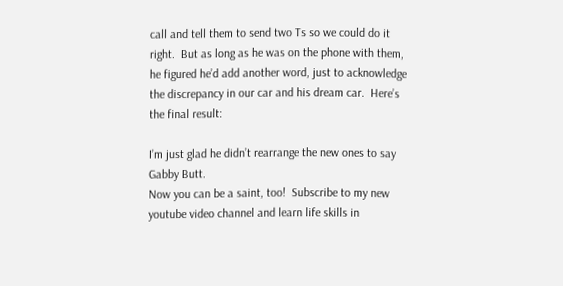call and tell them to send two Ts so we could do it right.  But as long as he was on the phone with them, he figured he’d add another word, just to acknowledge the discrepancy in our car and his dream car.  Here’s the final result:

I’m just glad he didn’t rearrange the new ones to say Gabby Butt.
Now you can be a saint, too!  Subscribe to my new youtube video channel and learn life skills in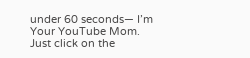under 60 seconds— I’m Your YouTube Mom.  Just click on the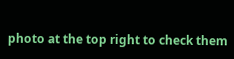photo at the top right to check them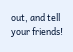out, and tell your friends!